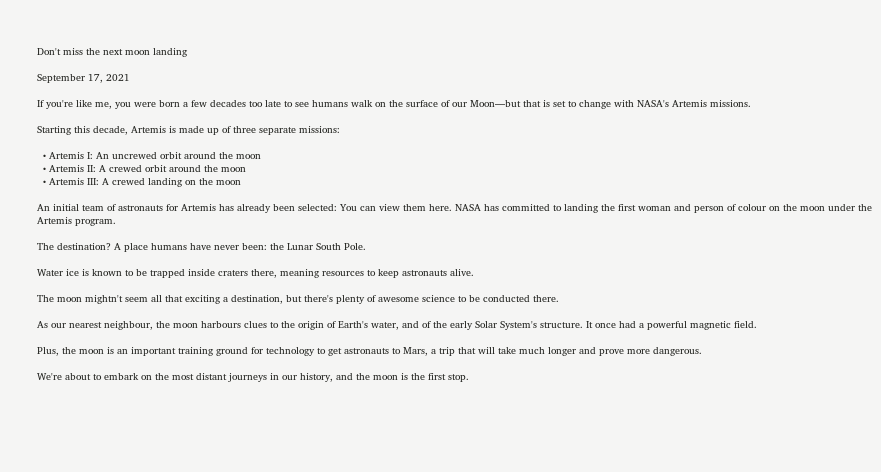Don't miss the next moon landing

September 17, 2021

If you're like me, you were born a few decades too late to see humans walk on the surface of our Moon—but that is set to change with NASA's Artemis missions.

Starting this decade, Artemis is made up of three separate missions:

  • Artemis I: An uncrewed orbit around the moon
  • Artemis II: A crewed orbit around the moon
  • Artemis III: A crewed landing on the moon

An initial team of astronauts for Artemis has already been selected: You can view them here. NASA has committed to landing the first woman and person of colour on the moon under the Artemis program.

The destination? A place humans have never been: the Lunar South Pole.

Water ice is known to be trapped inside craters there, meaning resources to keep astronauts alive.

The moon mightn't seem all that exciting a destination, but there's plenty of awesome science to be conducted there.

As our nearest neighbour, the moon harbours clues to the origin of Earth's water, and of the early Solar System's structure. It once had a powerful magnetic field.

Plus, the moon is an important training ground for technology to get astronauts to Mars, a trip that will take much longer and prove more dangerous.

We're about to embark on the most distant journeys in our history, and the moon is the first stop.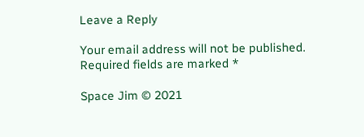Leave a Reply

Your email address will not be published. Required fields are marked *

Space Jim © 2021